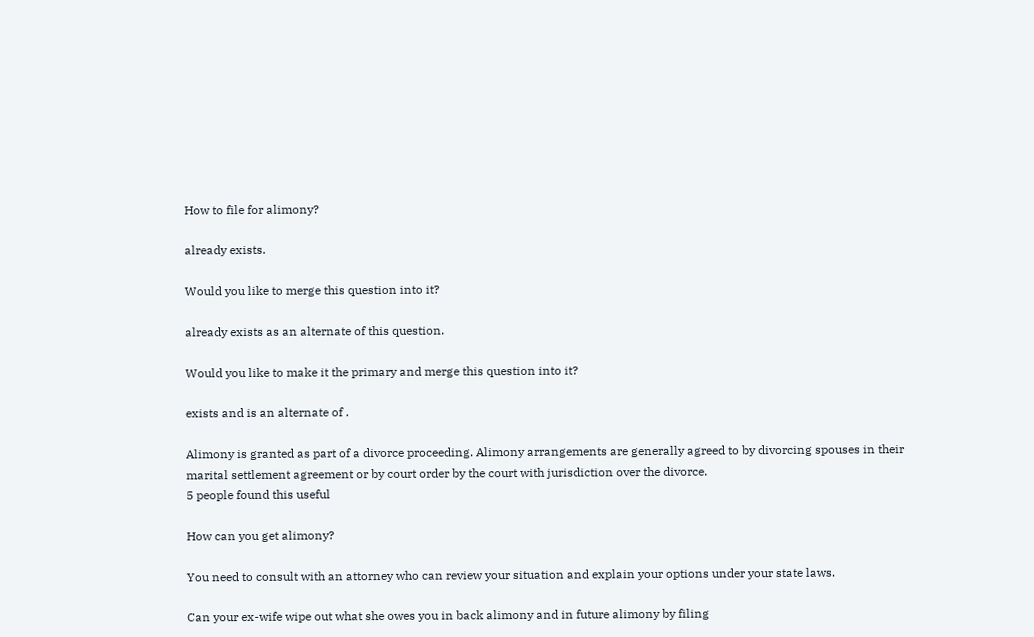How to file for alimony?

already exists.

Would you like to merge this question into it?

already exists as an alternate of this question.

Would you like to make it the primary and merge this question into it?

exists and is an alternate of .

Alimony is granted as part of a divorce proceeding. Alimony arrangements are generally agreed to by divorcing spouses in their marital settlement agreement or by court order by the court with jurisdiction over the divorce.
5 people found this useful

How can you get alimony?

You need to consult with an attorney who can review your situation and explain your options under your state laws.

Can your ex-wife wipe out what she owes you in back alimony and in future alimony by filing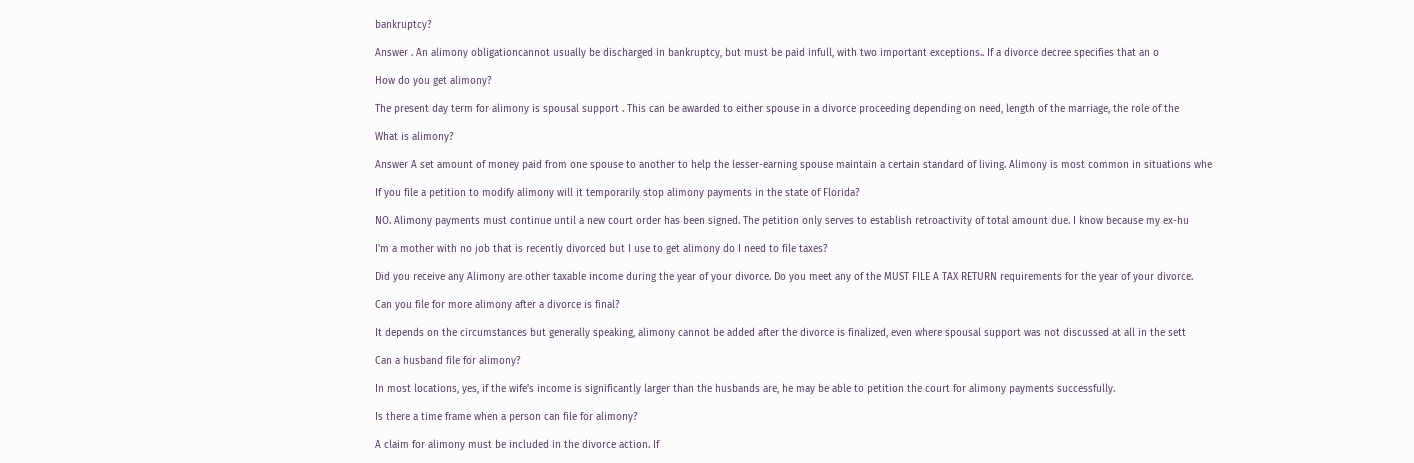bankruptcy?

Answer . An alimony obligationcannot usually be discharged in bankruptcy, but must be paid infull, with two important exceptions.. If a divorce decree specifies that an o

How do you get alimony?

The present day term for alimony is spousal support . This can be awarded to either spouse in a divorce proceeding depending on need, length of the marriage, the role of the

What is alimony?

Answer A set amount of money paid from one spouse to another to help the lesser-earning spouse maintain a certain standard of living. Alimony is most common in situations whe

If you file a petition to modify alimony will it temporarily stop alimony payments in the state of Florida?

NO. Alimony payments must continue until a new court order has been signed. The petition only serves to establish retroactivity of total amount due. I know because my ex-hu

I'm a mother with no job that is recently divorced but I use to get alimony do I need to file taxes?

Did you receive any Alimony are other taxable income during the year of your divorce. Do you meet any of the MUST FILE A TAX RETURN requirements for the year of your divorce.

Can you file for more alimony after a divorce is final?

It depends on the circumstances but generally speaking, alimony cannot be added after the divorce is finalized, even where spousal support was not discussed at all in the sett

Can a husband file for alimony?

In most locations, yes, if the wife's income is significantly larger than the husbands are, he may be able to petition the court for alimony payments successfully.

Is there a time frame when a person can file for alimony?

A claim for alimony must be included in the divorce action. If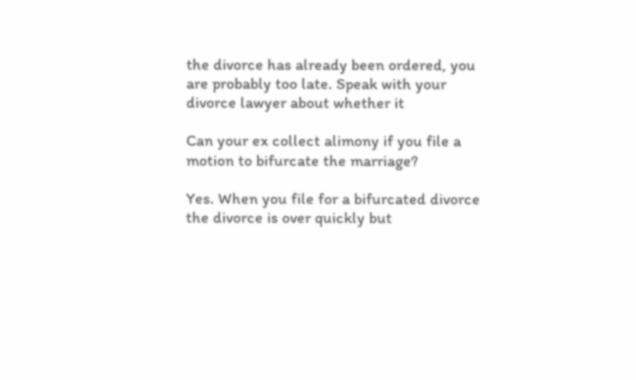the divorce has already been ordered, you are probably too late. Speak with your divorce lawyer about whether it

Can your ex collect alimony if you file a motion to bifurcate the marriage?

Yes. When you file for a bifurcated divorce the divorce is over quickly but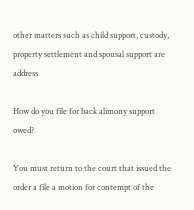other matters such as child support, custody, property settlement and spousal support are address

How do you file for back alimony support owed?

You must return to the court that issued the order a file a motion for contempt of the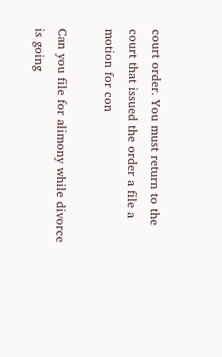court order. You must return to the court that issued the order a file a motion for con

Can you file for alimony while divorce is going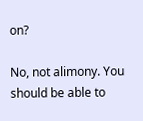on?

No, not alimony. You should be able to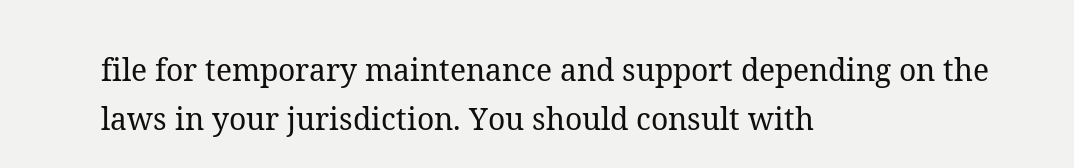file for temporary maintenance and support depending on the laws in your jurisdiction. You should consult with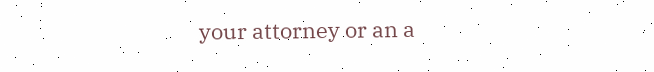your attorney or an a